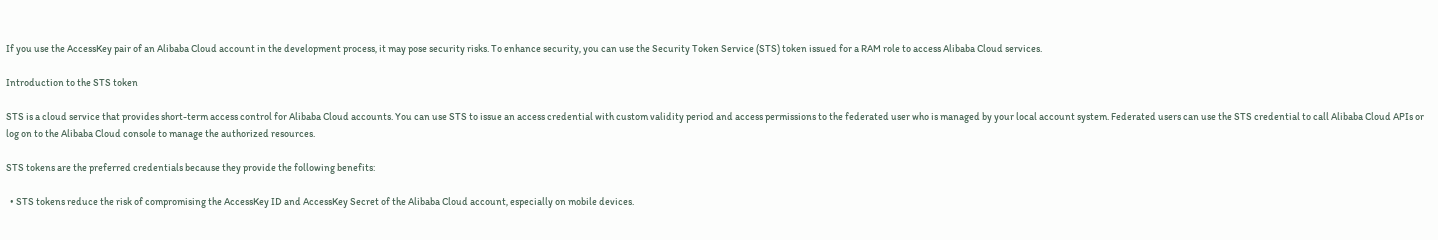If you use the AccessKey pair of an Alibaba Cloud account in the development process, it may pose security risks. To enhance security, you can use the Security Token Service (STS) token issued for a RAM role to access Alibaba Cloud services.

Introduction to the STS token

STS is a cloud service that provides short-term access control for Alibaba Cloud accounts. You can use STS to issue an access credential with custom validity period and access permissions to the federated user who is managed by your local account system. Federated users can use the STS credential to call Alibaba Cloud APIs or log on to the Alibaba Cloud console to manage the authorized resources.

STS tokens are the preferred credentials because they provide the following benefits:

  • STS tokens reduce the risk of compromising the AccessKey ID and AccessKey Secret of the Alibaba Cloud account, especially on mobile devices.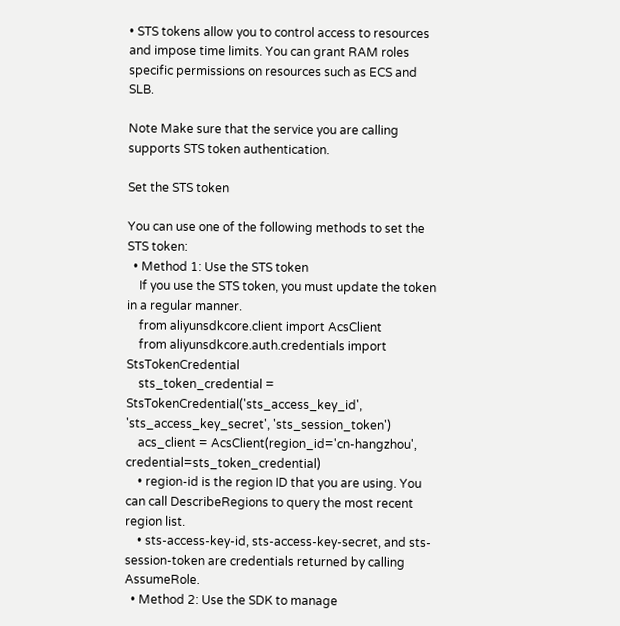• STS tokens allow you to control access to resources and impose time limits. You can grant RAM roles specific permissions on resources such as ECS and SLB.

Note Make sure that the service you are calling supports STS token authentication.

Set the STS token

You can use one of the following methods to set the STS token:
  • Method 1: Use the STS token
    If you use the STS token, you must update the token in a regular manner.
    from aliyunsdkcore.client import AcsClient
    from aliyunsdkcore.auth.credentials import StsTokenCredential
    sts_token_credential = StsTokenCredential('sts_access_key_id', 'sts_access_key_secret', 'sts_session_token')
    acs_client = AcsClient(region_id='cn-hangzhou', credential=sts_token_credential)
    • region-id is the region ID that you are using. You can call DescribeRegions to query the most recent region list.
    • sts-access-key-id, sts-access-key-secret, and sts-session-token are credentials returned by calling AssumeRole.
  • Method 2: Use the SDK to manage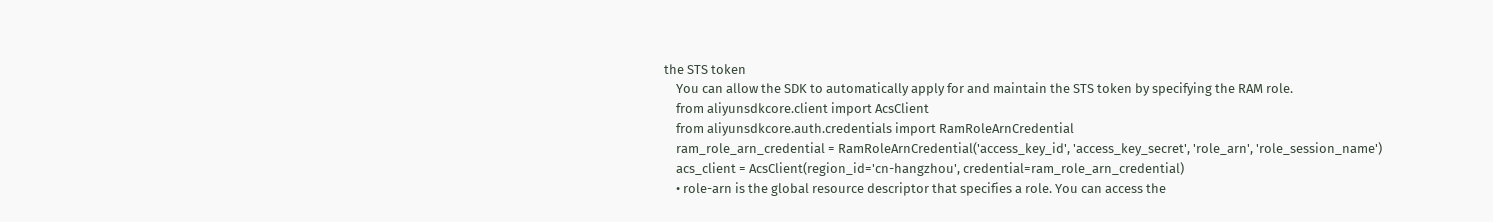the STS token
    You can allow the SDK to automatically apply for and maintain the STS token by specifying the RAM role.
    from aliyunsdkcore.client import AcsClient
    from aliyunsdkcore.auth.credentials import RamRoleArnCredential
    ram_role_arn_credential = RamRoleArnCredential('access_key_id', 'access_key_secret', 'role_arn', 'role_session_name')
    acs_client = AcsClient(region_id='cn-hangzhou', credential=ram_role_arn_credential)
    • role-arn is the global resource descriptor that specifies a role. You can access the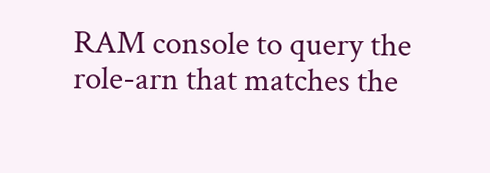RAM console to query the role-arn that matches the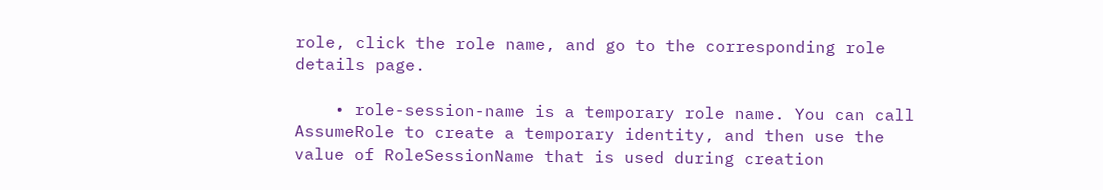role, click the role name, and go to the corresponding role details page.

    • role-session-name is a temporary role name. You can call AssumeRole to create a temporary identity, and then use the value of RoleSessionName that is used during creation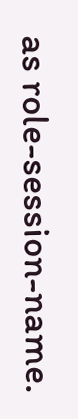as role-session-name.